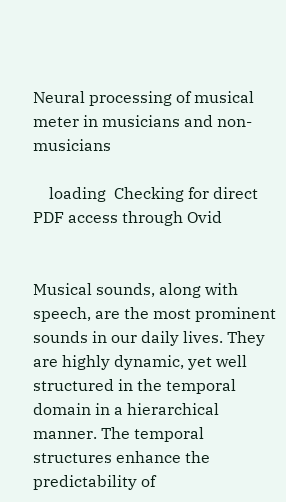Neural processing of musical meter in musicians and non-musicians

    loading  Checking for direct PDF access through Ovid


Musical sounds, along with speech, are the most prominent sounds in our daily lives. They are highly dynamic, yet well structured in the temporal domain in a hierarchical manner. The temporal structures enhance the predictability of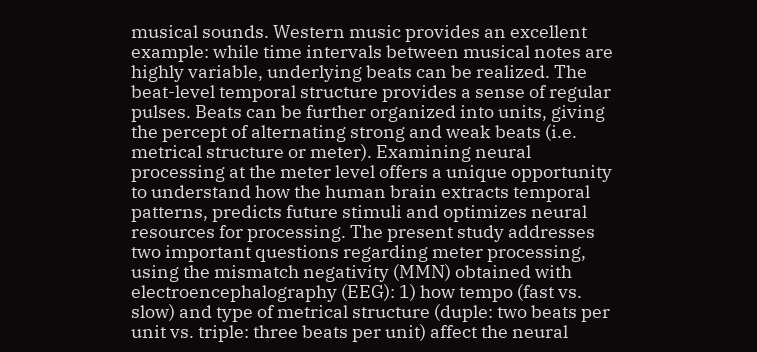musical sounds. Western music provides an excellent example: while time intervals between musical notes are highly variable, underlying beats can be realized. The beat-level temporal structure provides a sense of regular pulses. Beats can be further organized into units, giving the percept of alternating strong and weak beats (i.e. metrical structure or meter). Examining neural processing at the meter level offers a unique opportunity to understand how the human brain extracts temporal patterns, predicts future stimuli and optimizes neural resources for processing. The present study addresses two important questions regarding meter processing, using the mismatch negativity (MMN) obtained with electroencephalography (EEG): 1) how tempo (fast vs. slow) and type of metrical structure (duple: two beats per unit vs. triple: three beats per unit) affect the neural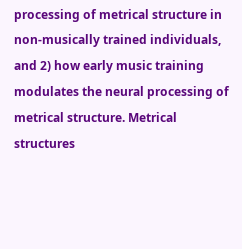processing of metrical structure in non-musically trained individuals, and 2) how early music training modulates the neural processing of metrical structure. Metrical structures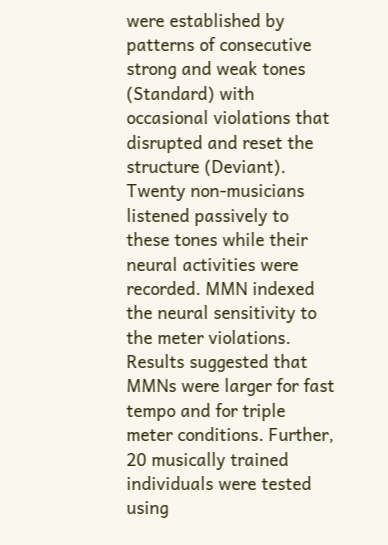were established by patterns of consecutive strong and weak tones (Standard) with occasional violations that disrupted and reset the structure (Deviant). Twenty non-musicians listened passively to these tones while their neural activities were recorded. MMN indexed the neural sensitivity to the meter violations. Results suggested that MMNs were larger for fast tempo and for triple meter conditions. Further, 20 musically trained individuals were tested using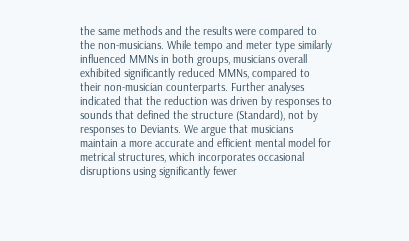the same methods and the results were compared to the non-musicians. While tempo and meter type similarly influenced MMNs in both groups, musicians overall exhibited significantly reduced MMNs, compared to their non-musician counterparts. Further analyses indicated that the reduction was driven by responses to sounds that defined the structure (Standard), not by responses to Deviants. We argue that musicians maintain a more accurate and efficient mental model for metrical structures, which incorporates occasional disruptions using significantly fewer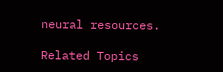neural resources.

Related Topics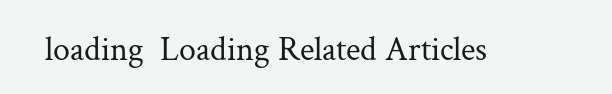loading  Loading Related Articles